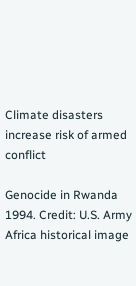Climate disasters increase risk of armed conflict

Genocide in Rwanda 1994. Credit: U.S. Army Africa historical image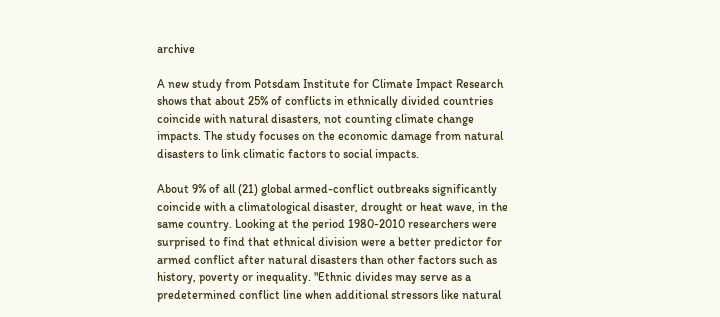archive

A new study from Potsdam Institute for Climate Impact Research shows that about 25% of conflicts in ethnically divided countries coincide with natural disasters, not counting climate change impacts. The study focuses on the economic damage from natural disasters to link climatic factors to social impacts.

About 9% of all (21) global armed-conflict outbreaks significantly coincide with a climatological disaster, drought or heat wave, in the same country. Looking at the period 1980-2010 researchers were surprised to find that ethnical division were a better predictor for armed conflict after natural disasters than other factors such as history, poverty or inequality. "Ethnic divides may serve as a predetermined conflict line when additional stressors like natural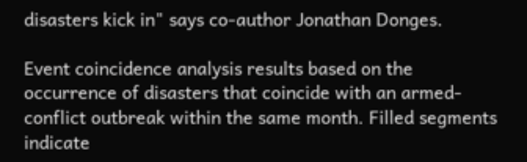disasters kick in" says co-author Jonathan Donges.

Event coincidence analysis results based on the occurrence of disasters that coincide with an armed-conflict outbreak within the same month. Filled segments indicate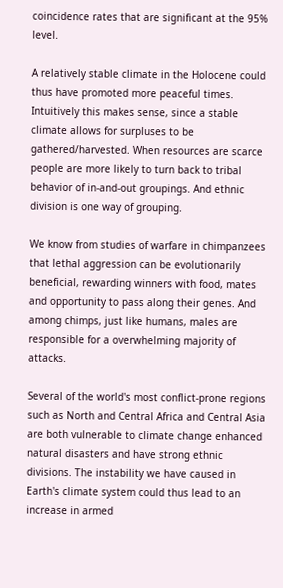coincidence rates that are significant at the 95% level.

A relatively stable climate in the Holocene could thus have promoted more peaceful times. Intuitively this makes sense, since a stable climate allows for surpluses to be gathered/harvested. When resources are scarce people are more likely to turn back to tribal behavior of in-and-out groupings. And ethnic division is one way of grouping.

We know from studies of warfare in chimpanzees that lethal aggression can be evolutionarily beneficial, rewarding winners with food, mates and opportunity to pass along their genes. And among chimps, just like humans, males are responsible for a overwhelming majority of attacks.

Several of the world's most conflict-prone regions such as North and Central Africa and Central Asia are both vulnerable to climate change enhanced natural disasters and have strong ethnic divisions. The instability we have caused in Earth's climate system could thus lead to an increase in armed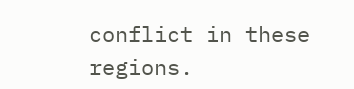conflict in these regions.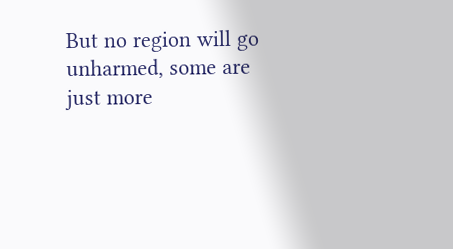But no region will go unharmed, some are just more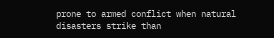prone to armed conflict when natural disasters strike than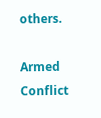others.

Armed Conflict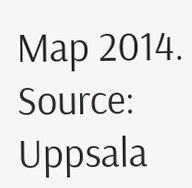Map 2014. Source: Uppsala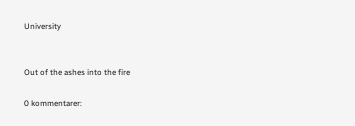University


Out of the ashes into the fire

0 kommentarer: